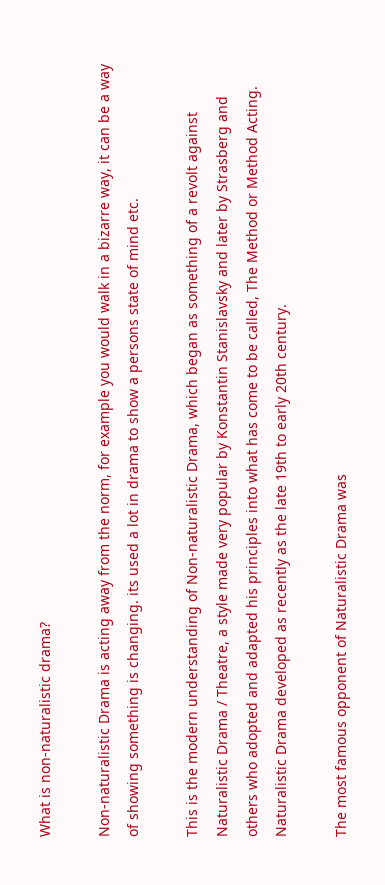What is non-naturalistic drama?

Non-naturalistic Drama is acting away from the norm, for example you would walk in a bizarre way, it can be a way of showing something is changing. its used a lot in drama to show a persons state of mind etc.

This is the modern understanding of Non-naturalistic Drama, which began as something of a revolt against Naturalistic Drama / Theatre, a style made very popular by Konstantin Stanislavsky and later by Strasberg and others who adopted and adapted his principles into what has come to be called, The Method or Method Acting. Naturalistic Drama developed as recently as the late 19th to early 20th century.

The most famous opponent of Naturalistic Drama was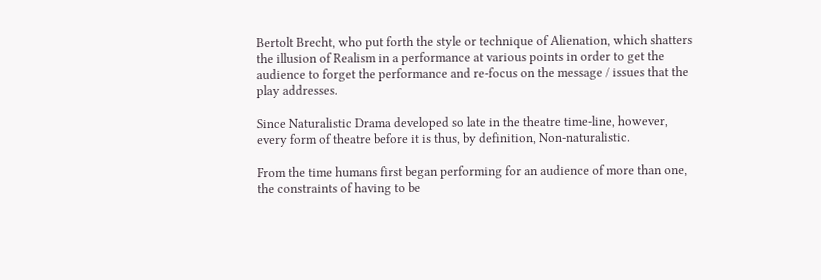Bertolt Brecht, who put forth the style or technique of Alienation, which shatters the illusion of Realism in a performance at various points in order to get the audience to forget the performance and re-focus on the message / issues that the play addresses.

Since Naturalistic Drama developed so late in the theatre time-line, however, every form of theatre before it is thus, by definition, Non-naturalistic.

From the time humans first began performing for an audience of more than one, the constraints of having to be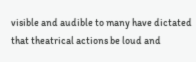visible and audible to many have dictated that theatrical actions be loud and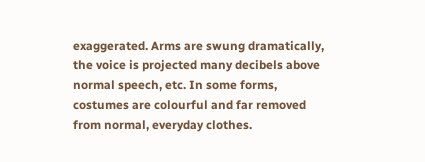exaggerated. Arms are swung dramatically, the voice is projected many decibels above normal speech, etc. In some forms, costumes are colourful and far removed from normal, everyday clothes.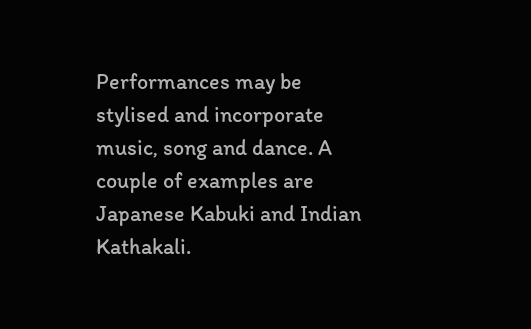Performances may be stylised and incorporate music, song and dance. A couple of examples are Japanese Kabuki and Indian Kathakali.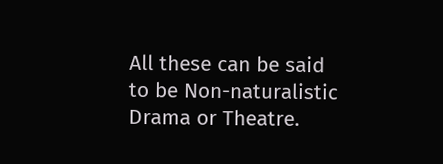All these can be said to be Non-naturalistic Drama or Theatre.